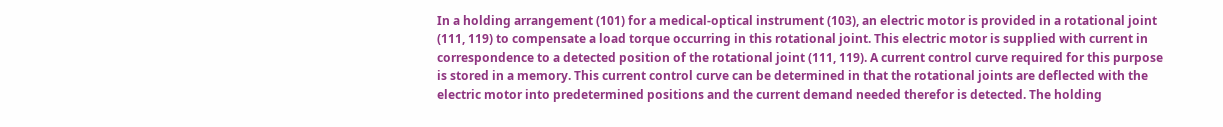In a holding arrangement (101) for a medical-optical instrument (103), an electric motor is provided in a rotational joint (111, 119) to compensate a load torque occurring in this rotational joint. This electric motor is supplied with current in correspondence to a detected position of the rotational joint (111, 119). A current control curve required for this purpose is stored in a memory. This current control curve can be determined in that the rotational joints are deflected with the electric motor into predetermined positions and the current demand needed therefor is detected. The holding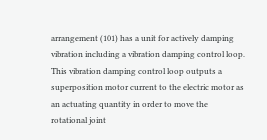arrangement (101) has a unit for actively damping vibration including a vibration damping control loop. This vibration damping control loop outputs a superposition motor current to the electric motor as an actuating quantity in order to move the rotational joint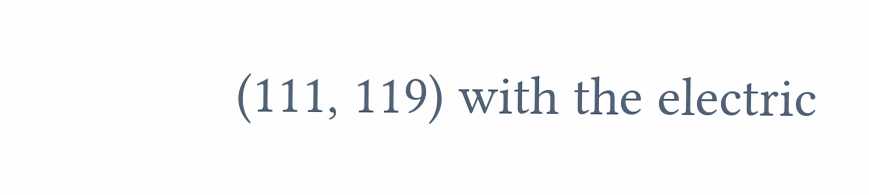(111, 119) with the electric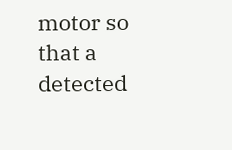motor so that a detected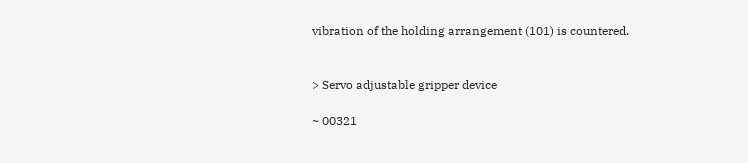vibration of the holding arrangement (101) is countered.


> Servo adjustable gripper device

~ 00321